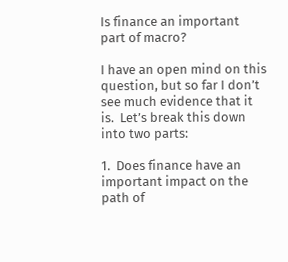Is finance an important part of macro?

I have an open mind on this question, but so far I don’t see much evidence that it is.  Let’s break this down into two parts:

1.  Does finance have an important impact on the path of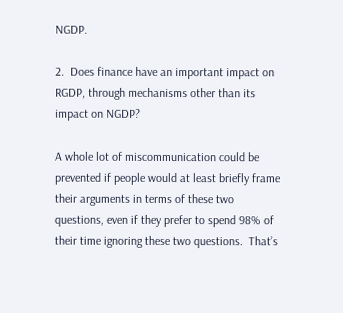NGDP.

2.  Does finance have an important impact on RGDP, through mechanisms other than its impact on NGDP?

A whole lot of miscommunication could be prevented if people would at least briefly frame their arguments in terms of these two questions, even if they prefer to spend 98% of their time ignoring these two questions.  That’s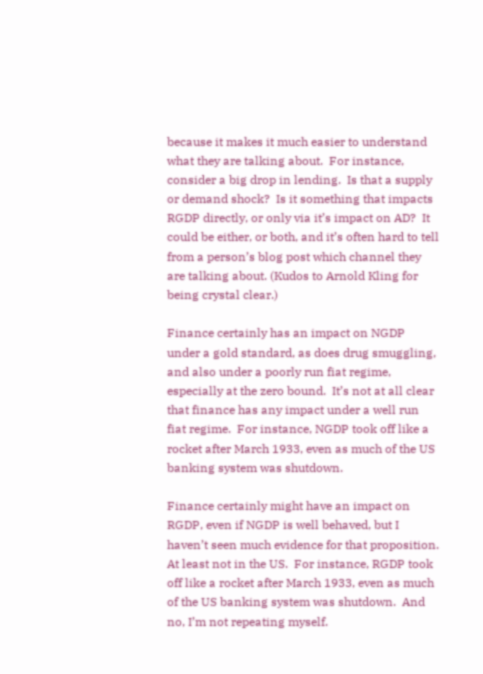because it makes it much easier to understand what they are talking about.  For instance, consider a big drop in lending.  Is that a supply or demand shock?  Is it something that impacts RGDP directly, or only via it’s impact on AD?  It could be either, or both, and it’s often hard to tell from a person’s blog post which channel they are talking about. (Kudos to Arnold Kling for being crystal clear.)

Finance certainly has an impact on NGDP under a gold standard, as does drug smuggling, and also under a poorly run fiat regime, especially at the zero bound.  It’s not at all clear that finance has any impact under a well run fiat regime.  For instance, NGDP took off like a rocket after March 1933, even as much of the US banking system was shutdown.

Finance certainly might have an impact on RGDP, even if NGDP is well behaved, but I haven’t seen much evidence for that proposition.  At least not in the US.  For instance, RGDP took off like a rocket after March 1933, even as much of the US banking system was shutdown.  And no, I’m not repeating myself.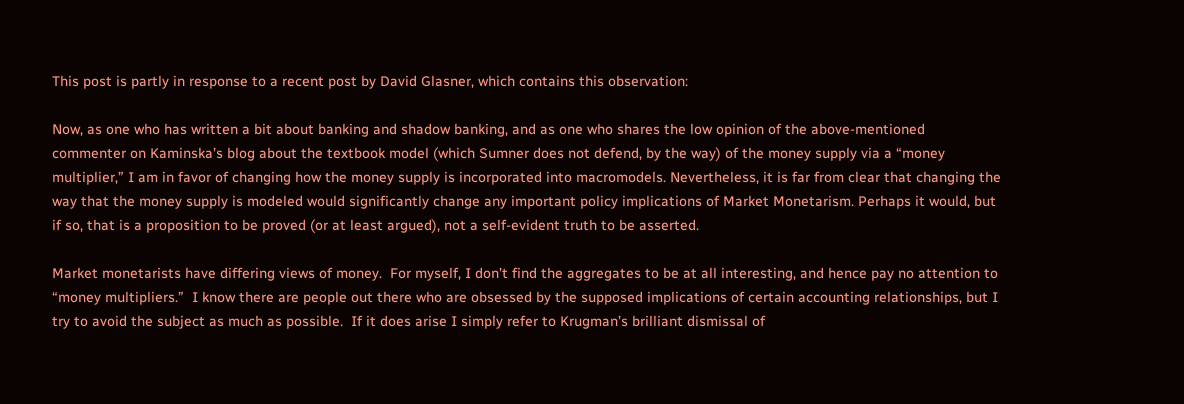This post is partly in response to a recent post by David Glasner, which contains this observation:

Now, as one who has written a bit about banking and shadow banking, and as one who shares the low opinion of the above-mentioned commenter on Kaminska’s blog about the textbook model (which Sumner does not defend, by the way) of the money supply via a “money multiplier,” I am in favor of changing how the money supply is incorporated into macromodels. Nevertheless, it is far from clear that changing the way that the money supply is modeled would significantly change any important policy implications of Market Monetarism. Perhaps it would, but if so, that is a proposition to be proved (or at least argued), not a self-evident truth to be asserted.

Market monetarists have differing views of money.  For myself, I don’t find the aggregates to be at all interesting, and hence pay no attention to “money multipliers.”  I know there are people out there who are obsessed by the supposed implications of certain accounting relationships, but I try to avoid the subject as much as possible.  If it does arise I simply refer to Krugman’s brilliant dismissal of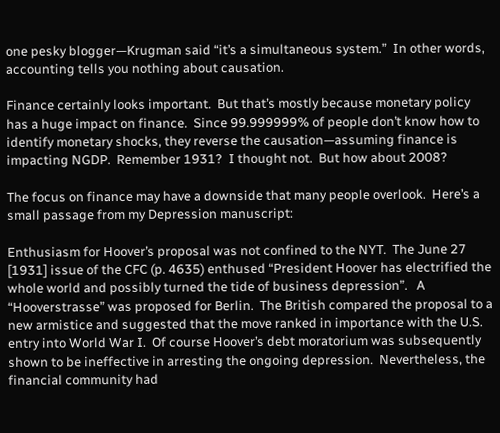one pesky blogger—Krugman said “it’s a simultaneous system.”  In other words, accounting tells you nothing about causation.

Finance certainly looks important.  But that’s mostly because monetary policy has a huge impact on finance.  Since 99.999999% of people don’t know how to identify monetary shocks, they reverse the causation—assuming finance is impacting NGDP.  Remember 1931?  I thought not.  But how about 2008?

The focus on finance may have a downside that many people overlook.  Here’s a small passage from my Depression manuscript:

Enthusiasm for Hoover’s proposal was not confined to the NYT.  The June 27 [1931] issue of the CFC (p. 4635) enthused “President Hoover has electrified the whole world and possibly turned the tide of business depression”.   A “Hooverstrasse” was proposed for Berlin.  The British compared the proposal to a new armistice and suggested that the move ranked in importance with the U.S. entry into World War I.  Of course Hoover’s debt moratorium was subsequently shown to be ineffective in arresting the ongoing depression.  Nevertheless, the financial community had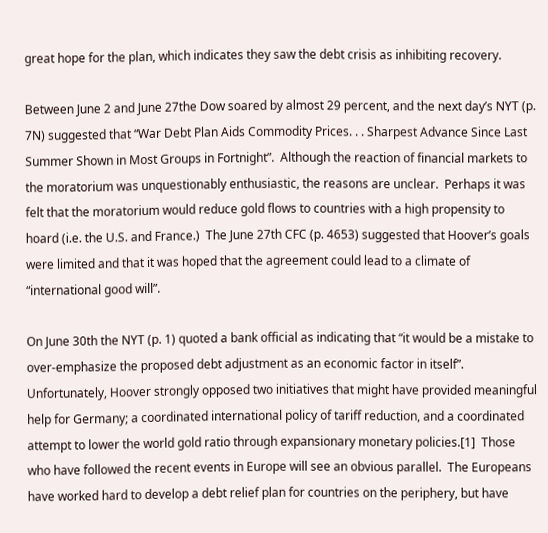great hope for the plan, which indicates they saw the debt crisis as inhibiting recovery.

Between June 2 and June 27the Dow soared by almost 29 percent, and the next day’s NYT (p. 7N) suggested that “War Debt Plan Aids Commodity Prices. . . Sharpest Advance Since Last Summer Shown in Most Groups in Fortnight”.  Although the reaction of financial markets to the moratorium was unquestionably enthusiastic, the reasons are unclear.  Perhaps it was felt that the moratorium would reduce gold flows to countries with a high propensity to hoard (i.e. the U.S. and France.)  The June 27th CFC (p. 4653) suggested that Hoover’s goals were limited and that it was hoped that the agreement could lead to a climate of “international good will”.

On June 30th the NYT (p. 1) quoted a bank official as indicating that “it would be a mistake to over-emphasize the proposed debt adjustment as an economic factor in itself”.  Unfortunately, Hoover strongly opposed two initiatives that might have provided meaningful help for Germany; a coordinated international policy of tariff reduction, and a coordinated attempt to lower the world gold ratio through expansionary monetary policies.[1]  Those who have followed the recent events in Europe will see an obvious parallel.  The Europeans have worked hard to develop a debt relief plan for countries on the periphery, but have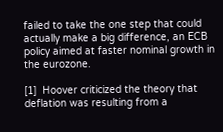failed to take the one step that could actually make a big difference, an ECB policy aimed at faster nominal growth in the eurozone.

[1]  Hoover criticized the theory that deflation was resulting from a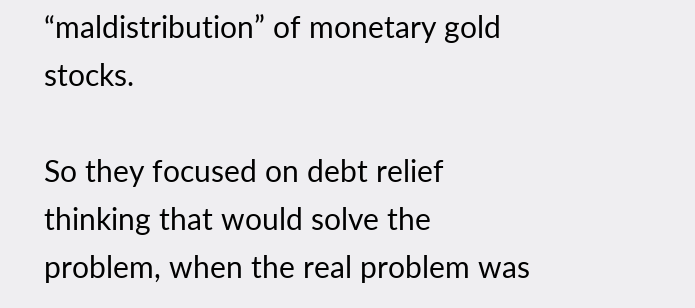“maldistribution” of monetary gold stocks.

So they focused on debt relief thinking that would solve the problem, when the real problem was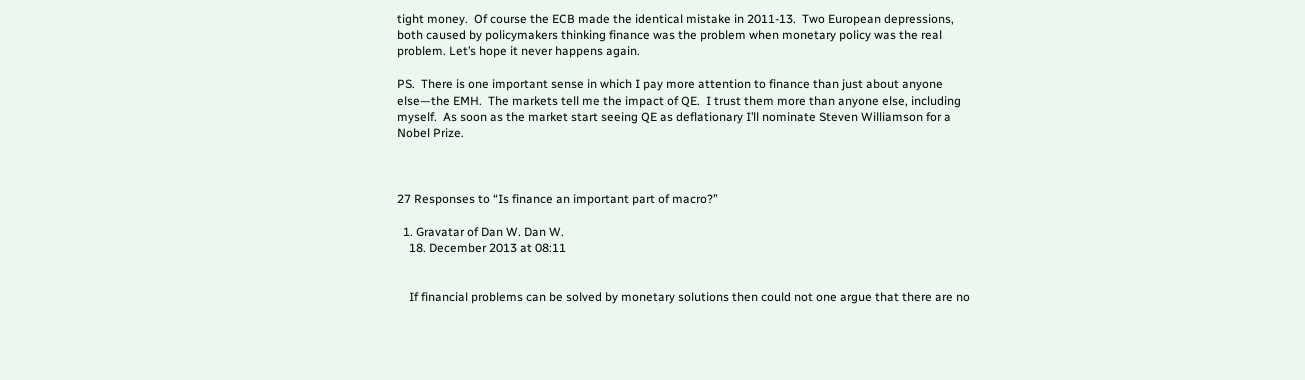tight money.  Of course the ECB made the identical mistake in 2011-13.  Two European depressions, both caused by policymakers thinking finance was the problem when monetary policy was the real problem. Let’s hope it never happens again.

PS.  There is one important sense in which I pay more attention to finance than just about anyone else—the EMH.  The markets tell me the impact of QE.  I trust them more than anyone else, including myself.  As soon as the market start seeing QE as deflationary I’ll nominate Steven Williamson for a Nobel Prize.



27 Responses to “Is finance an important part of macro?”

  1. Gravatar of Dan W. Dan W.
    18. December 2013 at 08:11


    If financial problems can be solved by monetary solutions then could not one argue that there are no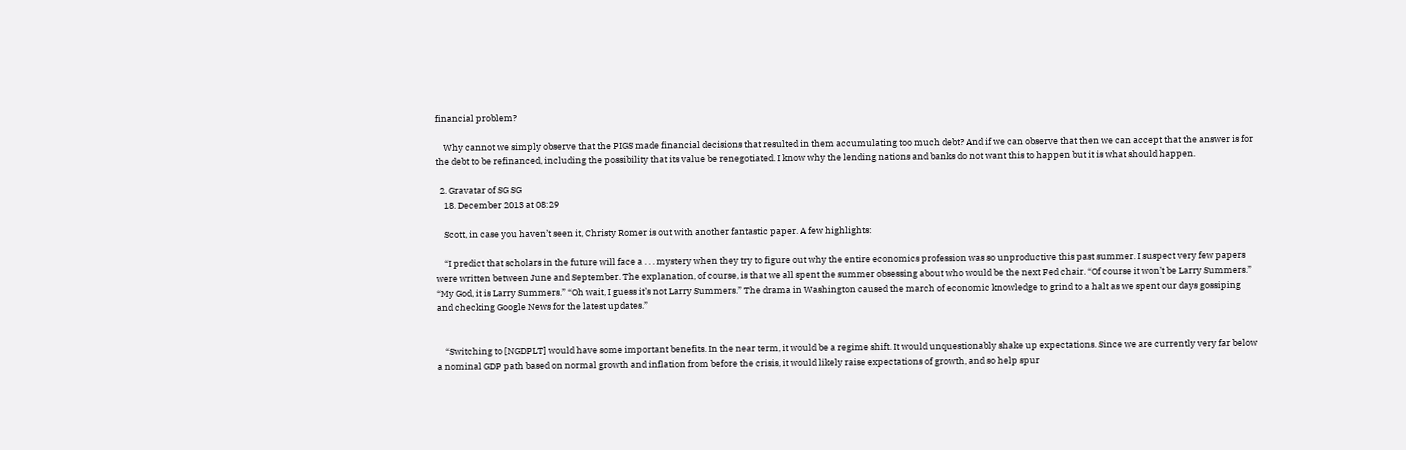financial problem?

    Why cannot we simply observe that the PIGS made financial decisions that resulted in them accumulating too much debt? And if we can observe that then we can accept that the answer is for the debt to be refinanced, including the possibility that its value be renegotiated. I know why the lending nations and banks do not want this to happen but it is what should happen.

  2. Gravatar of SG SG
    18. December 2013 at 08:29

    Scott, in case you haven’t seen it, Christy Romer is out with another fantastic paper. A few highlights:

    “I predict that scholars in the future will face a . . . mystery when they try to figure out why the entire economics profession was so unproductive this past summer. I suspect very few papers were written between June and September. The explanation, of course, is that we all spent the summer obsessing about who would be the next Fed chair. “Of course it won’t be Larry Summers.” “My God, it is Larry Summers.” “Oh wait, I guess it’s not Larry Summers.” The drama in Washington caused the march of economic knowledge to grind to a halt as we spent our days gossiping and checking Google News for the latest updates.”


    “Switching to [NGDPLT] would have some important benefits. In the near term, it would be a regime shift. It would unquestionably shake up expectations. Since we are currently very far below a nominal GDP path based on normal growth and inflation from before the crisis, it would likely raise expectations of growth, and so help spur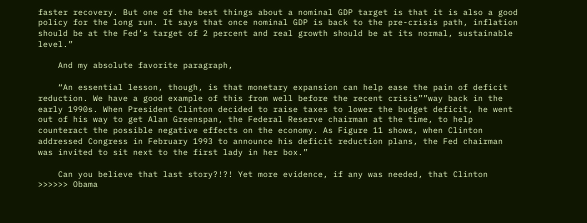faster recovery. But one of the best things about a nominal GDP target is that it is also a good policy for the long run. It says that once nominal GDP is back to the pre-crisis path, inflation should be at the Fed’s target of 2 percent and real growth should be at its normal, sustainable level.”

    And my absolute favorite paragraph,

    “An essential lesson, though, is that monetary expansion can help ease the pain of deficit reduction. We have a good example of this from well before the recent crisis””way back in the early 1990s. When President Clinton decided to raise taxes to lower the budget deficit, he went out of his way to get Alan Greenspan, the Federal Reserve chairman at the time, to help counteract the possible negative effects on the economy. As Figure 11 shows, when Clinton addressed Congress in February 1993 to announce his deficit reduction plans, the Fed chairman was invited to sit next to the first lady in her box.”

    Can you believe that last story?!?! Yet more evidence, if any was needed, that Clinton >>>>>> Obama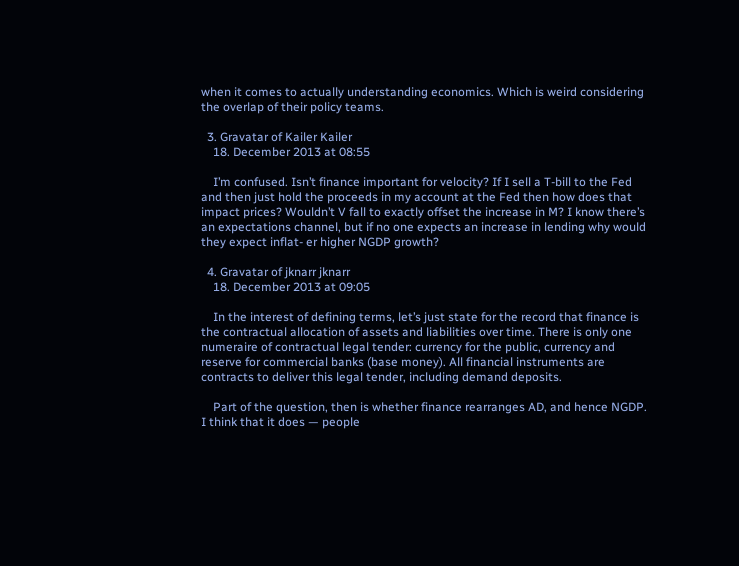when it comes to actually understanding economics. Which is weird considering the overlap of their policy teams.

  3. Gravatar of Kailer Kailer
    18. December 2013 at 08:55

    I’m confused. Isn’t finance important for velocity? If I sell a T-bill to the Fed and then just hold the proceeds in my account at the Fed then how does that impact prices? Wouldn’t V fall to exactly offset the increase in M? I know there’s an expectations channel, but if no one expects an increase in lending why would they expect inflat- er higher NGDP growth?

  4. Gravatar of jknarr jknarr
    18. December 2013 at 09:05

    In the interest of defining terms, let’s just state for the record that finance is the contractual allocation of assets and liabilities over time. There is only one numeraire of contractual legal tender: currency for the public, currency and reserve for commercial banks (base money). All financial instruments are contracts to deliver this legal tender, including demand deposits.

    Part of the question, then is whether finance rearranges AD, and hence NGDP. I think that it does — people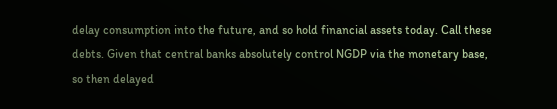delay consumption into the future, and so hold financial assets today. Call these debts. Given that central banks absolutely control NGDP via the monetary base, so then delayed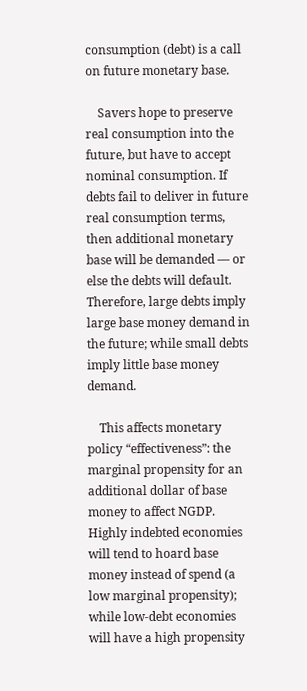consumption (debt) is a call on future monetary base.

    Savers hope to preserve real consumption into the future, but have to accept nominal consumption. If debts fail to deliver in future real consumption terms, then additional monetary base will be demanded — or else the debts will default. Therefore, large debts imply large base money demand in the future; while small debts imply little base money demand.

    This affects monetary policy “effectiveness”: the marginal propensity for an additional dollar of base money to affect NGDP. Highly indebted economies will tend to hoard base money instead of spend (a low marginal propensity); while low-debt economies will have a high propensity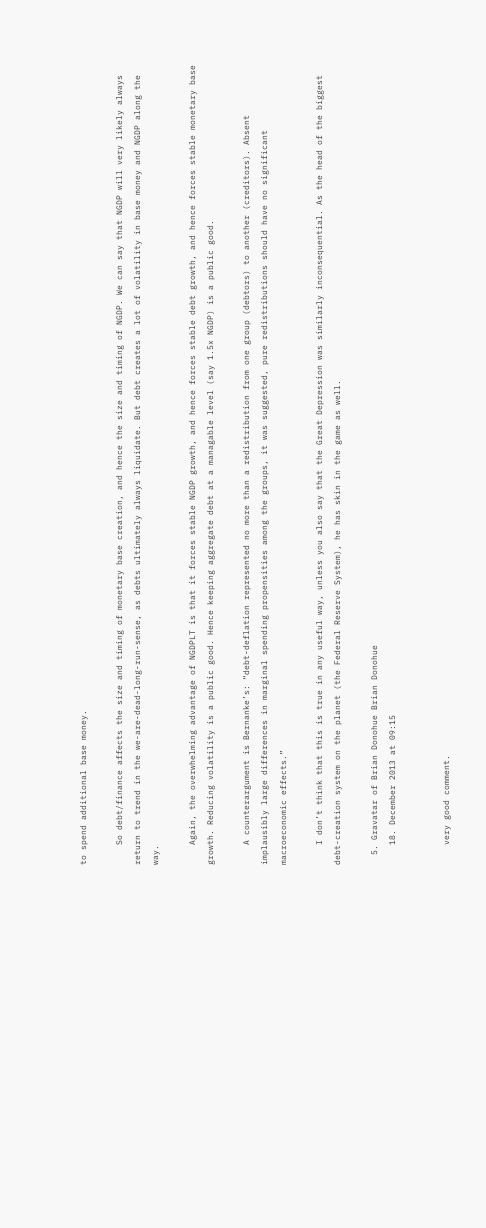to spend additional base money.

    So debt/finance affects the size and timing of monetary base creation, and hence the size and timing of NGDP. We can say that NGDP will very likely always return to trend in the we-are-dead-long-run-sense, as debts ultimately always liquidate. But debt creates a lot of volatility in base money and NGDP along the way.

    Again, the overwhelming advantage of NGDPLT is that it forces stable NGDP growth, and hence forces stable debt growth, and hence forces stable monetary base growth. Reducing volatility is a public good. Hence keeping aggregate debt at a managable level (say 1.5x NGDP) is a public good.

    A counterargument is Bernanke’s: “debt-deflation represented no more than a redistribution from one group (debtors) to another (creditors). Absent implausibly large differences in marginal spending propensities among the groups, it was suggested, pure redistributions should have no significant macroeconomic effects.”

    I don’t think that this is true in any useful way, unless you also say that the Great Depression was similarly inconsequential. As the head of the biggest debt-creation system on the planet (the Federal Reserve System), he has skin in the game as well.

  5. Gravatar of Brian Donohue Brian Donohue
    18. December 2013 at 09:15


    very good comment.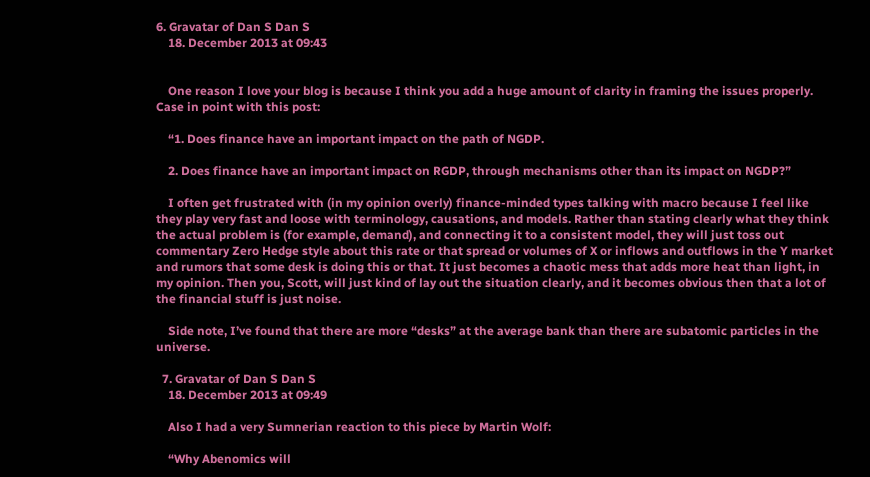6. Gravatar of Dan S Dan S
    18. December 2013 at 09:43


    One reason I love your blog is because I think you add a huge amount of clarity in framing the issues properly. Case in point with this post:

    “1. Does finance have an important impact on the path of NGDP.

    2. Does finance have an important impact on RGDP, through mechanisms other than its impact on NGDP?”

    I often get frustrated with (in my opinion overly) finance-minded types talking with macro because I feel like they play very fast and loose with terminology, causations, and models. Rather than stating clearly what they think the actual problem is (for example, demand), and connecting it to a consistent model, they will just toss out commentary Zero Hedge style about this rate or that spread or volumes of X or inflows and outflows in the Y market and rumors that some desk is doing this or that. It just becomes a chaotic mess that adds more heat than light, in my opinion. Then you, Scott, will just kind of lay out the situation clearly, and it becomes obvious then that a lot of the financial stuff is just noise.

    Side note, I’ve found that there are more “desks” at the average bank than there are subatomic particles in the universe.

  7. Gravatar of Dan S Dan S
    18. December 2013 at 09:49

    Also I had a very Sumnerian reaction to this piece by Martin Wolf:

    “Why Abenomics will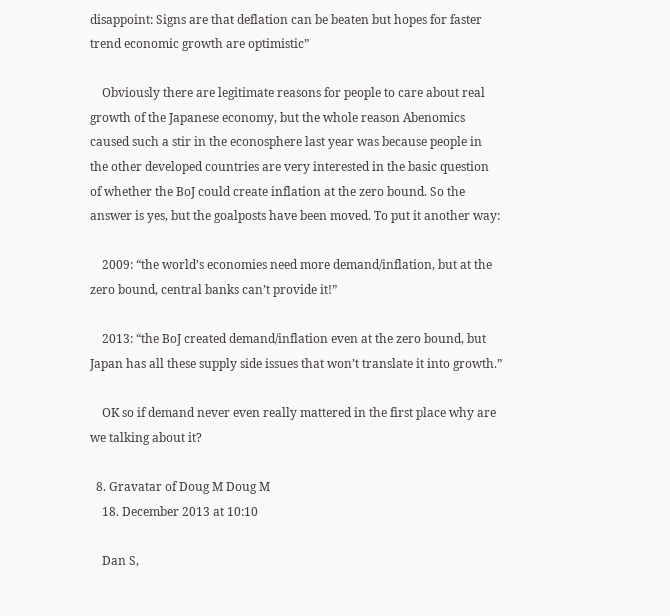disappoint: Signs are that deflation can be beaten but hopes for faster trend economic growth are optimistic”

    Obviously there are legitimate reasons for people to care about real growth of the Japanese economy, but the whole reason Abenomics caused such a stir in the econosphere last year was because people in the other developed countries are very interested in the basic question of whether the BoJ could create inflation at the zero bound. So the answer is yes, but the goalposts have been moved. To put it another way:

    2009: “the world’s economies need more demand/inflation, but at the zero bound, central banks can’t provide it!”

    2013: “the BoJ created demand/inflation even at the zero bound, but Japan has all these supply side issues that won’t translate it into growth.”

    OK so if demand never even really mattered in the first place why are we talking about it?

  8. Gravatar of Doug M Doug M
    18. December 2013 at 10:10

    Dan S,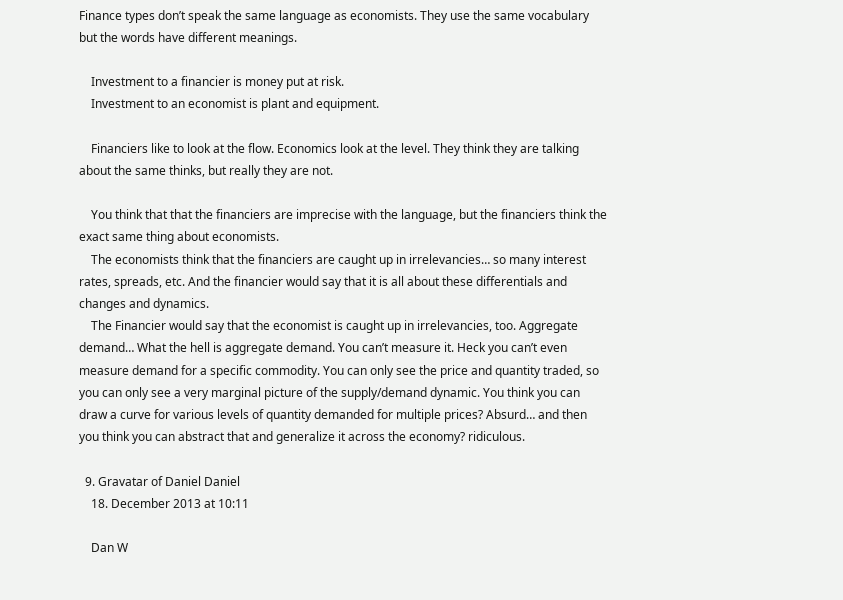Finance types don’t speak the same language as economists. They use the same vocabulary but the words have different meanings.

    Investment to a financier is money put at risk.
    Investment to an economist is plant and equipment.

    Financiers like to look at the flow. Economics look at the level. They think they are talking about the same thinks, but really they are not.

    You think that that the financiers are imprecise with the language, but the financiers think the exact same thing about economists.
    The economists think that the financiers are caught up in irrelevancies… so many interest rates, spreads, etc. And the financier would say that it is all about these differentials and changes and dynamics.
    The Financier would say that the economist is caught up in irrelevancies, too. Aggregate demand… What the hell is aggregate demand. You can’t measure it. Heck you can’t even measure demand for a specific commodity. You can only see the price and quantity traded, so you can only see a very marginal picture of the supply/demand dynamic. You think you can draw a curve for various levels of quantity demanded for multiple prices? Absurd… and then you think you can abstract that and generalize it across the economy? ridiculous.

  9. Gravatar of Daniel Daniel
    18. December 2013 at 10:11

    Dan W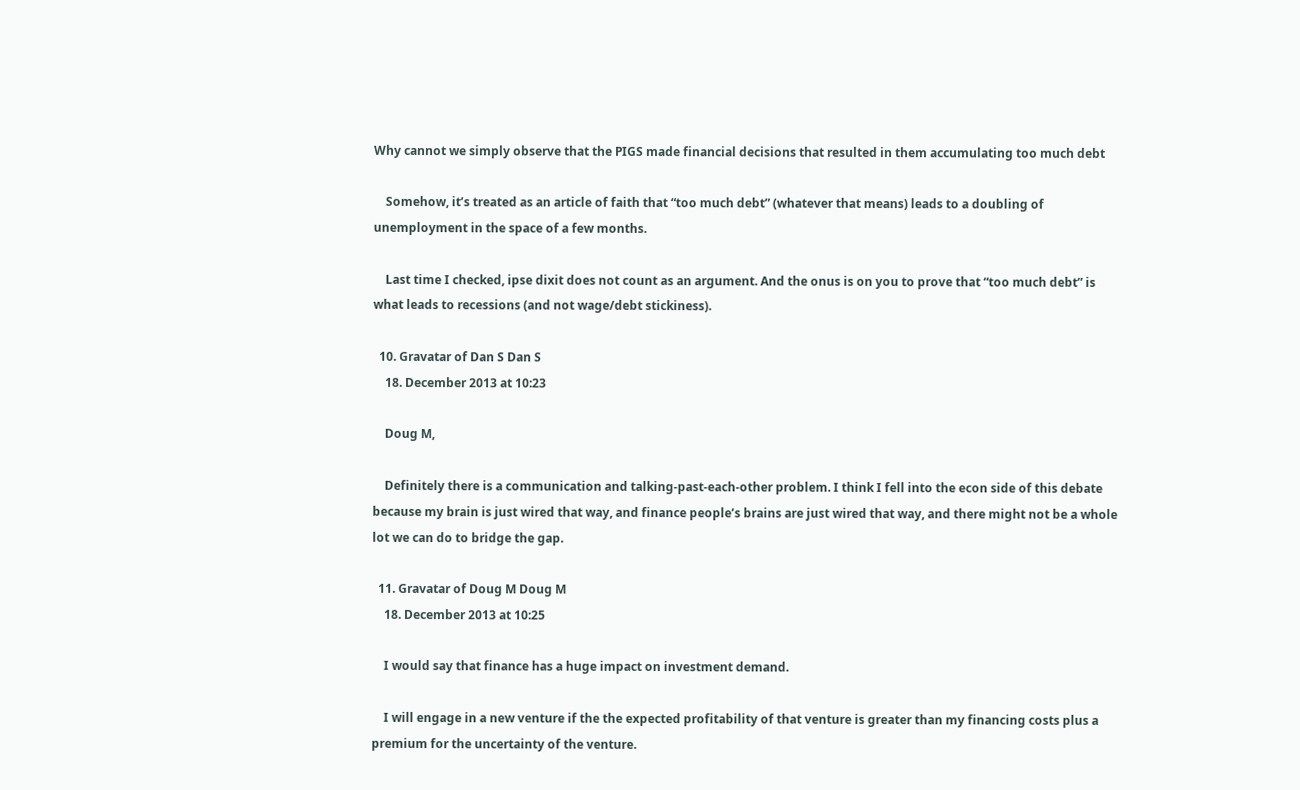Why cannot we simply observe that the PIGS made financial decisions that resulted in them accumulating too much debt

    Somehow, it’s treated as an article of faith that “too much debt” (whatever that means) leads to a doubling of unemployment in the space of a few months.

    Last time I checked, ipse dixit does not count as an argument. And the onus is on you to prove that “too much debt” is what leads to recessions (and not wage/debt stickiness).

  10. Gravatar of Dan S Dan S
    18. December 2013 at 10:23

    Doug M,

    Definitely there is a communication and talking-past-each-other problem. I think I fell into the econ side of this debate because my brain is just wired that way, and finance people’s brains are just wired that way, and there might not be a whole lot we can do to bridge the gap.

  11. Gravatar of Doug M Doug M
    18. December 2013 at 10:25

    I would say that finance has a huge impact on investment demand.

    I will engage in a new venture if the the expected profitability of that venture is greater than my financing costs plus a premium for the uncertainty of the venture.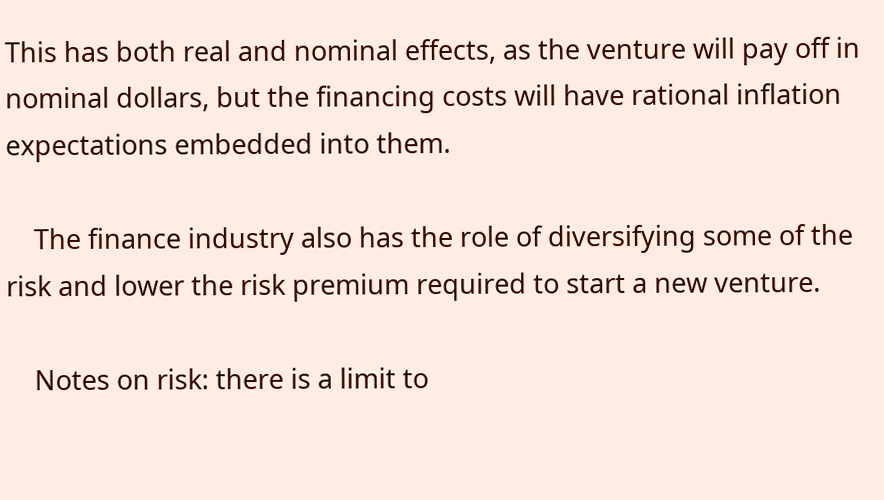This has both real and nominal effects, as the venture will pay off in nominal dollars, but the financing costs will have rational inflation expectations embedded into them.

    The finance industry also has the role of diversifying some of the risk and lower the risk premium required to start a new venture.

    Notes on risk: there is a limit to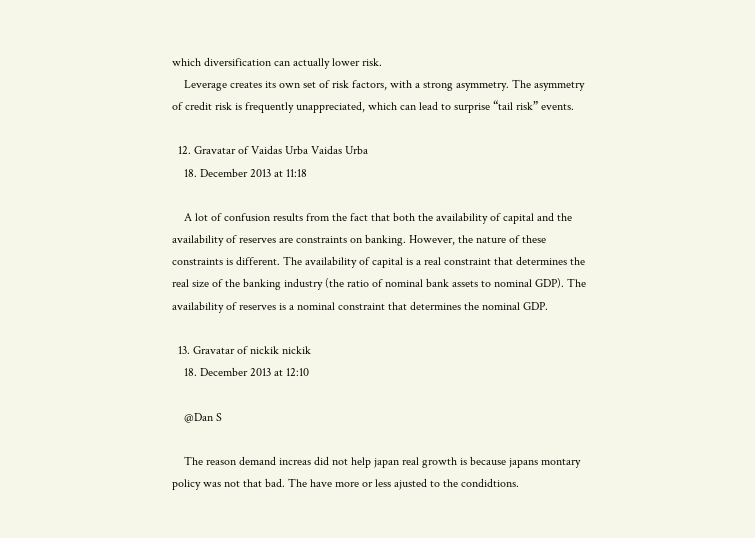which diversification can actually lower risk.
    Leverage creates its own set of risk factors, with a strong asymmetry. The asymmetry of credit risk is frequently unappreciated, which can lead to surprise “tail risk” events.

  12. Gravatar of Vaidas Urba Vaidas Urba
    18. December 2013 at 11:18

    A lot of confusion results from the fact that both the availability of capital and the availability of reserves are constraints on banking. However, the nature of these constraints is different. The availability of capital is a real constraint that determines the real size of the banking industry (the ratio of nominal bank assets to nominal GDP). The availability of reserves is a nominal constraint that determines the nominal GDP.

  13. Gravatar of nickik nickik
    18. December 2013 at 12:10

    @Dan S

    The reason demand increas did not help japan real growth is because japans montary policy was not that bad. The have more or less ajusted to the condidtions.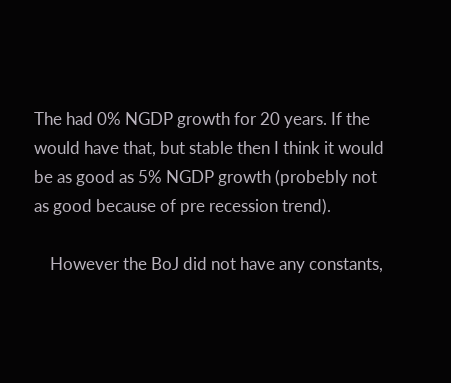The had 0% NGDP growth for 20 years. If the would have that, but stable then I think it would be as good as 5% NGDP growth (probebly not as good because of pre recession trend).

    However the BoJ did not have any constants,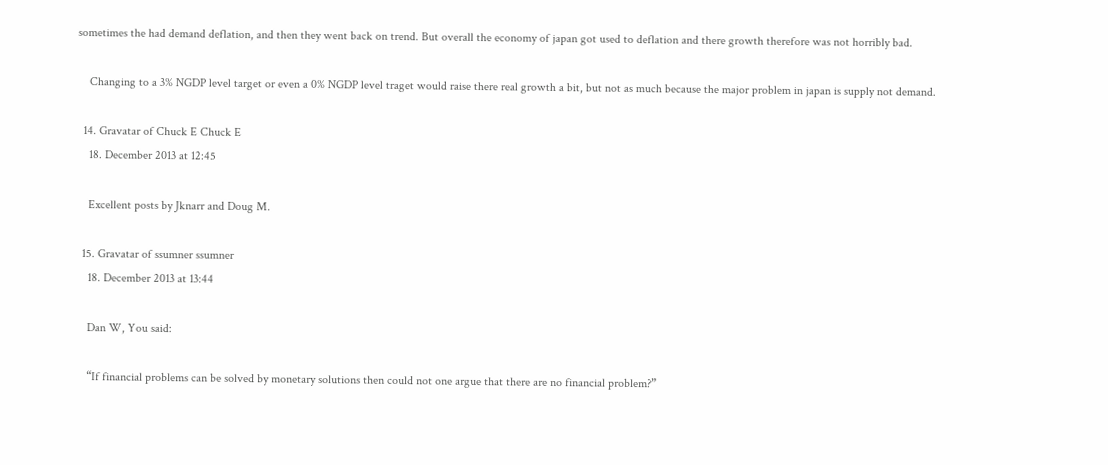sometimes the had demand deflation, and then they went back on trend. But overall the economy of japan got used to deflation and there growth therefore was not horribly bad.

    Changing to a 3% NGDP level target or even a 0% NGDP level traget would raise there real growth a bit, but not as much because the major problem in japan is supply not demand.

  14. Gravatar of Chuck E Chuck E
    18. December 2013 at 12:45

    Excellent posts by Jknarr and Doug M.

  15. Gravatar of ssumner ssumner
    18. December 2013 at 13:44

    Dan W, You said:

    “If financial problems can be solved by monetary solutions then could not one argue that there are no financial problem?”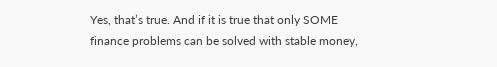Yes, that’s true. And if it is true that only SOME finance problems can be solved with stable money,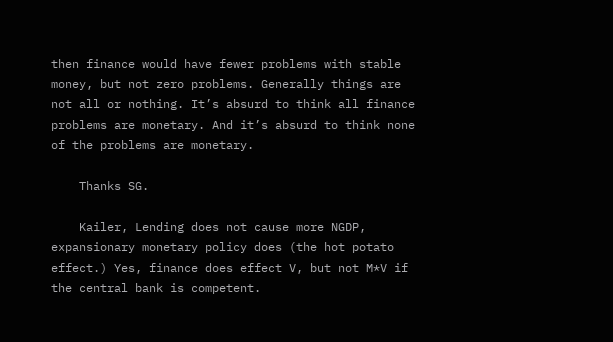then finance would have fewer problems with stable money, but not zero problems. Generally things are not all or nothing. It’s absurd to think all finance problems are monetary. And it’s absurd to think none of the problems are monetary.

    Thanks SG.

    Kailer, Lending does not cause more NGDP, expansionary monetary policy does (the hot potato effect.) Yes, finance does effect V, but not M*V if the central bank is competent.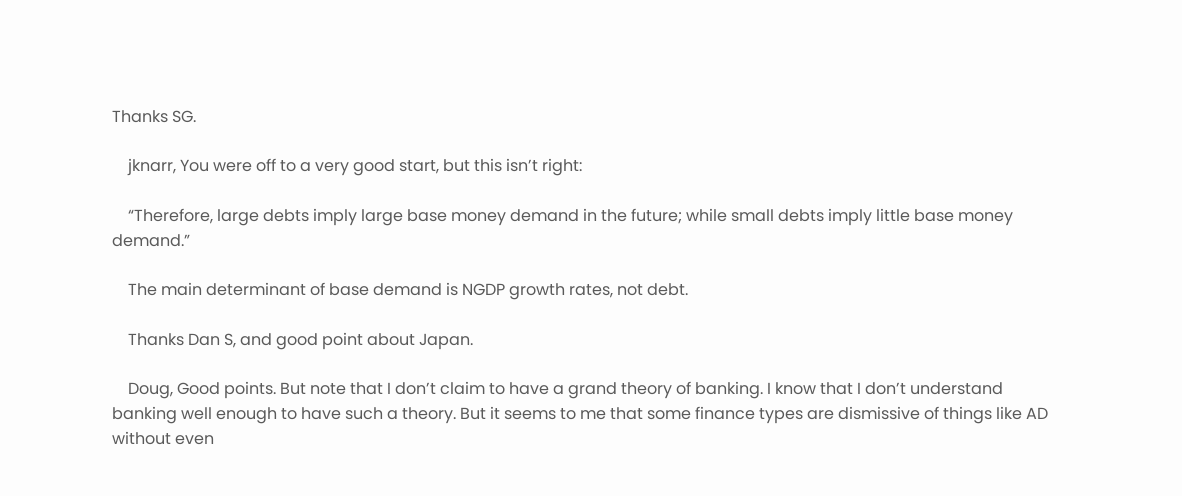Thanks SG.

    jknarr, You were off to a very good start, but this isn’t right:

    “Therefore, large debts imply large base money demand in the future; while small debts imply little base money demand.”

    The main determinant of base demand is NGDP growth rates, not debt.

    Thanks Dan S, and good point about Japan.

    Doug, Good points. But note that I don’t claim to have a grand theory of banking. I know that I don’t understand banking well enough to have such a theory. But it seems to me that some finance types are dismissive of things like AD without even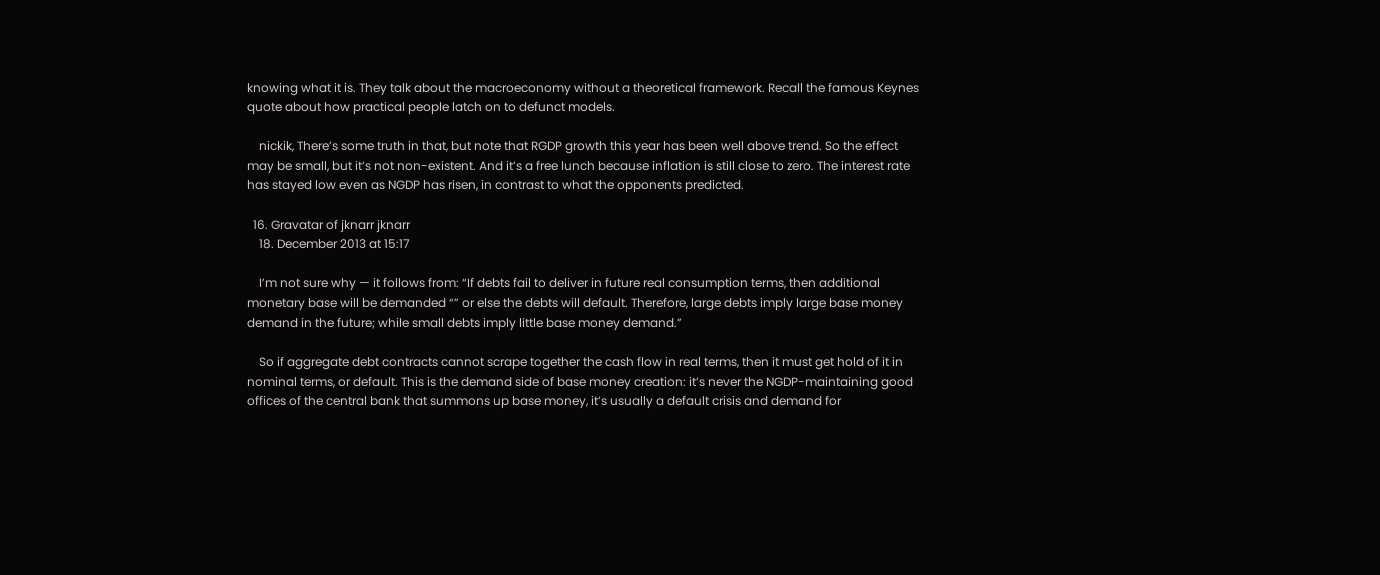knowing what it is. They talk about the macroeconomy without a theoretical framework. Recall the famous Keynes quote about how practical people latch on to defunct models.

    nickik, There’s some truth in that, but note that RGDP growth this year has been well above trend. So the effect may be small, but it’s not non-existent. And it’s a free lunch because inflation is still close to zero. The interest rate has stayed low even as NGDP has risen, in contrast to what the opponents predicted.

  16. Gravatar of jknarr jknarr
    18. December 2013 at 15:17

    I’m not sure why — it follows from: “If debts fail to deliver in future real consumption terms, then additional monetary base will be demanded “” or else the debts will default. Therefore, large debts imply large base money demand in the future; while small debts imply little base money demand.”

    So if aggregate debt contracts cannot scrape together the cash flow in real terms, then it must get hold of it in nominal terms, or default. This is the demand side of base money creation: it’s never the NGDP-maintaining good offices of the central bank that summons up base money, it’s usually a default crisis and demand for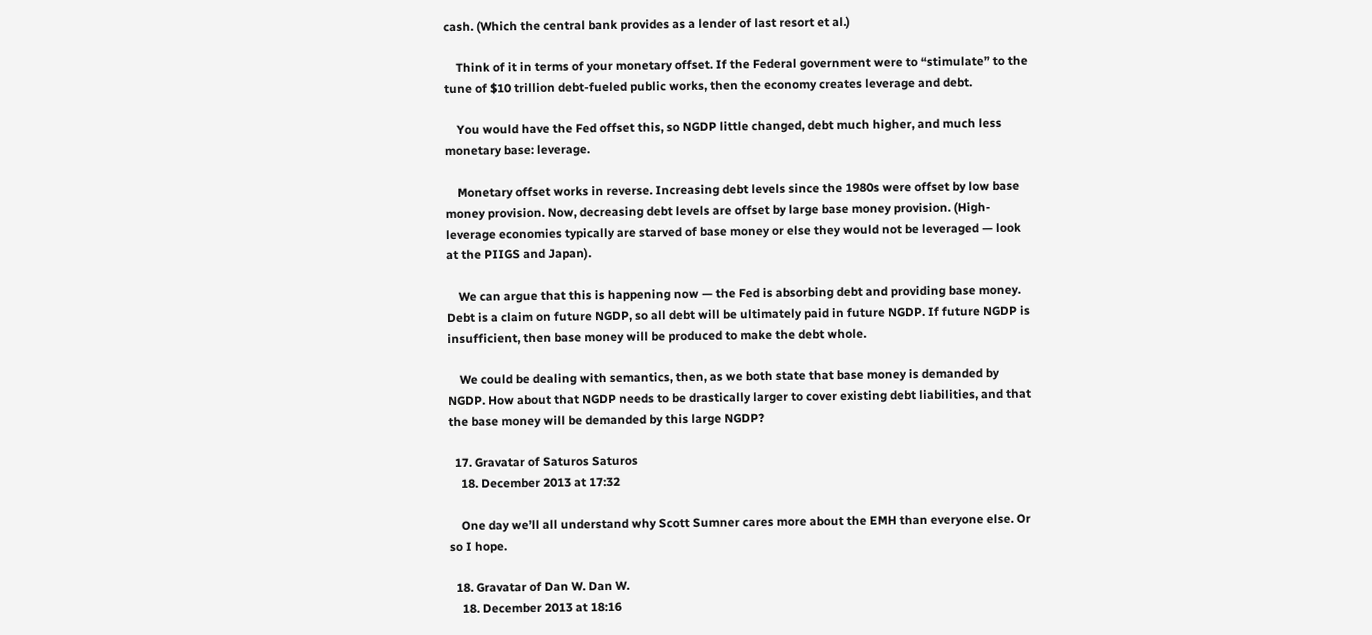cash. (Which the central bank provides as a lender of last resort et al.)

    Think of it in terms of your monetary offset. If the Federal government were to “stimulate” to the tune of $10 trillion debt-fueled public works, then the economy creates leverage and debt.

    You would have the Fed offset this, so NGDP little changed, debt much higher, and much less monetary base: leverage.

    Monetary offset works in reverse. Increasing debt levels since the 1980s were offset by low base money provision. Now, decreasing debt levels are offset by large base money provision. (High-leverage economies typically are starved of base money or else they would not be leveraged — look at the PIIGS and Japan).

    We can argue that this is happening now — the Fed is absorbing debt and providing base money. Debt is a claim on future NGDP, so all debt will be ultimately paid in future NGDP. If future NGDP is insufficient, then base money will be produced to make the debt whole.

    We could be dealing with semantics, then, as we both state that base money is demanded by NGDP. How about that NGDP needs to be drastically larger to cover existing debt liabilities, and that the base money will be demanded by this large NGDP?

  17. Gravatar of Saturos Saturos
    18. December 2013 at 17:32

    One day we’ll all understand why Scott Sumner cares more about the EMH than everyone else. Or so I hope.

  18. Gravatar of Dan W. Dan W.
    18. December 2013 at 18:16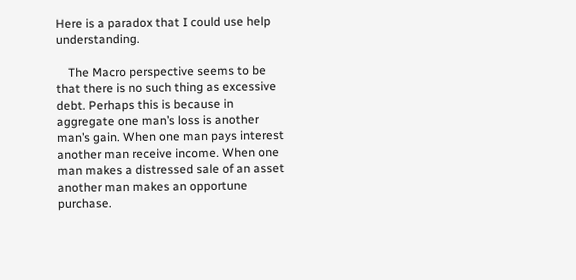Here is a paradox that I could use help understanding.

    The Macro perspective seems to be that there is no such thing as excessive debt. Perhaps this is because in aggregate one man’s loss is another man’s gain. When one man pays interest another man receive income. When one man makes a distressed sale of an asset another man makes an opportune purchase.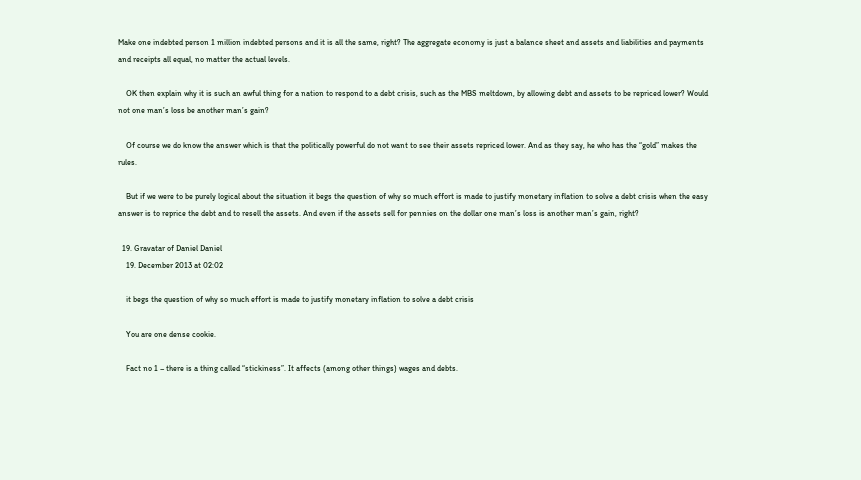Make one indebted person 1 million indebted persons and it is all the same, right? The aggregate economy is just a balance sheet and assets and liabilities and payments and receipts all equal, no matter the actual levels.

    OK then explain why it is such an awful thing for a nation to respond to a debt crisis, such as the MBS meltdown, by allowing debt and assets to be repriced lower? Would not one man’s loss be another man’s gain?

    Of course we do know the answer which is that the politically powerful do not want to see their assets repriced lower. And as they say, he who has the “gold” makes the rules.

    But if we were to be purely logical about the situation it begs the question of why so much effort is made to justify monetary inflation to solve a debt crisis when the easy answer is to reprice the debt and to resell the assets. And even if the assets sell for pennies on the dollar one man’s loss is another man’s gain, right?

  19. Gravatar of Daniel Daniel
    19. December 2013 at 02:02

    it begs the question of why so much effort is made to justify monetary inflation to solve a debt crisis

    You are one dense cookie.

    Fact no 1 – there is a thing called “stickiness”. It affects (among other things) wages and debts.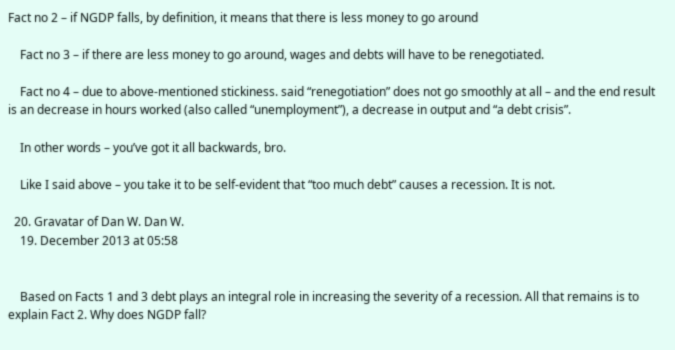Fact no 2 – if NGDP falls, by definition, it means that there is less money to go around

    Fact no 3 – if there are less money to go around, wages and debts will have to be renegotiated.

    Fact no 4 – due to above-mentioned stickiness. said “renegotiation” does not go smoothly at all – and the end result is an decrease in hours worked (also called “unemployment”), a decrease in output and “a debt crisis”.

    In other words – you’ve got it all backwards, bro.

    Like I said above – you take it to be self-evident that “too much debt” causes a recession. It is not.

  20. Gravatar of Dan W. Dan W.
    19. December 2013 at 05:58


    Based on Facts 1 and 3 debt plays an integral role in increasing the severity of a recession. All that remains is to explain Fact 2. Why does NGDP fall?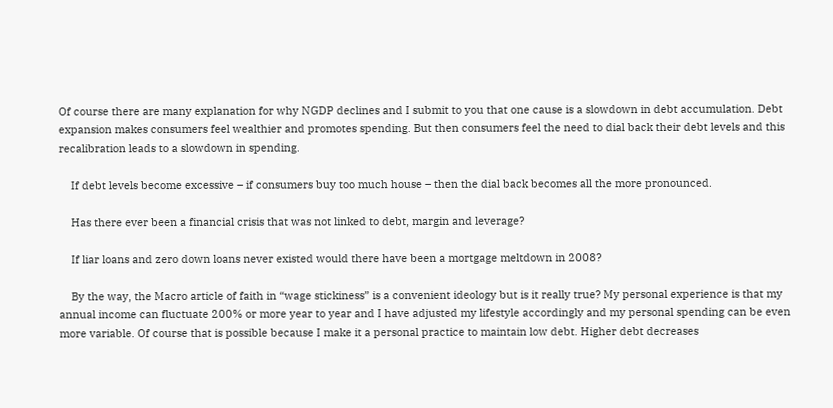Of course there are many explanation for why NGDP declines and I submit to you that one cause is a slowdown in debt accumulation. Debt expansion makes consumers feel wealthier and promotes spending. But then consumers feel the need to dial back their debt levels and this recalibration leads to a slowdown in spending.

    If debt levels become excessive – if consumers buy too much house – then the dial back becomes all the more pronounced.

    Has there ever been a financial crisis that was not linked to debt, margin and leverage?

    If liar loans and zero down loans never existed would there have been a mortgage meltdown in 2008?

    By the way, the Macro article of faith in “wage stickiness” is a convenient ideology but is it really true? My personal experience is that my annual income can fluctuate 200% or more year to year and I have adjusted my lifestyle accordingly and my personal spending can be even more variable. Of course that is possible because I make it a personal practice to maintain low debt. Higher debt decreases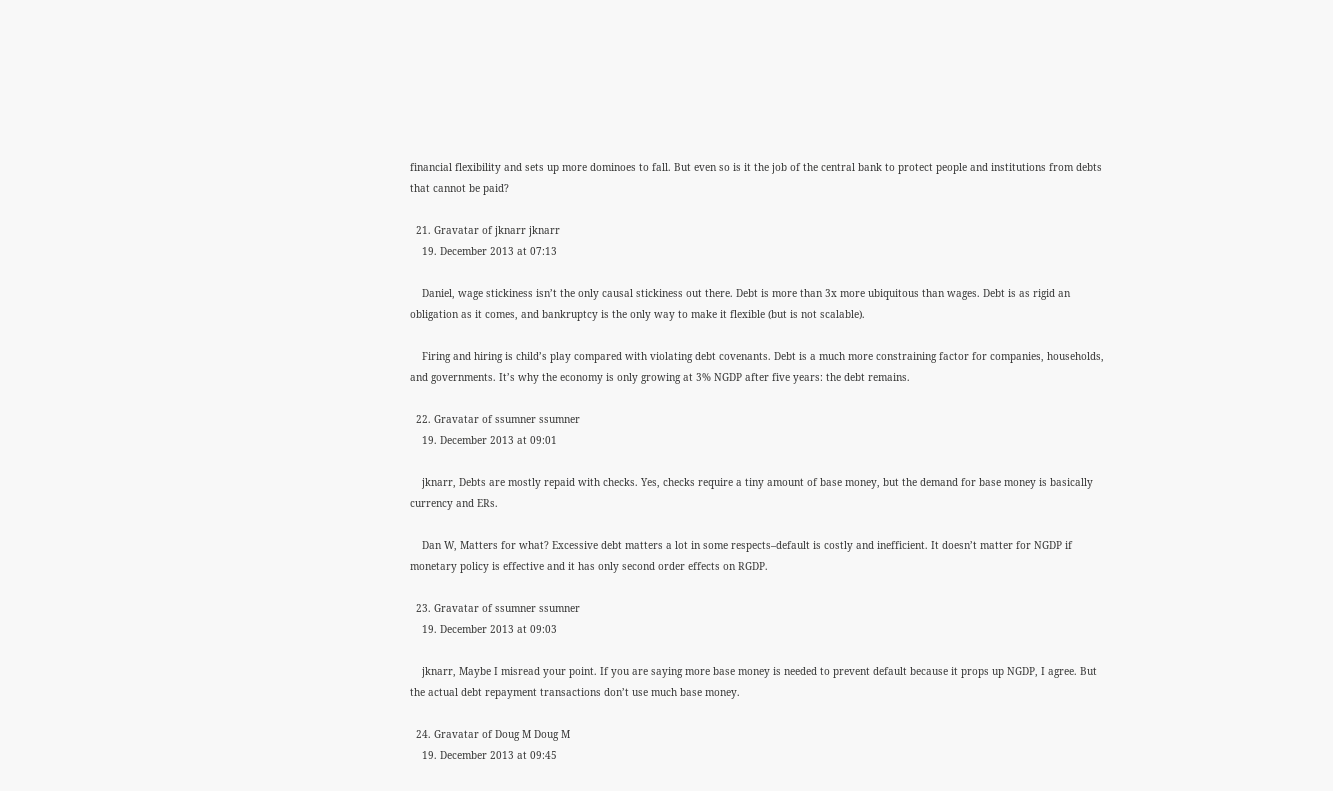financial flexibility and sets up more dominoes to fall. But even so is it the job of the central bank to protect people and institutions from debts that cannot be paid?

  21. Gravatar of jknarr jknarr
    19. December 2013 at 07:13

    Daniel, wage stickiness isn’t the only causal stickiness out there. Debt is more than 3x more ubiquitous than wages. Debt is as rigid an obligation as it comes, and bankruptcy is the only way to make it flexible (but is not scalable).

    Firing and hiring is child’s play compared with violating debt covenants. Debt is a much more constraining factor for companies, households, and governments. It’s why the economy is only growing at 3% NGDP after five years: the debt remains.

  22. Gravatar of ssumner ssumner
    19. December 2013 at 09:01

    jknarr, Debts are mostly repaid with checks. Yes, checks require a tiny amount of base money, but the demand for base money is basically currency and ERs.

    Dan W, Matters for what? Excessive debt matters a lot in some respects–default is costly and inefficient. It doesn’t matter for NGDP if monetary policy is effective and it has only second order effects on RGDP.

  23. Gravatar of ssumner ssumner
    19. December 2013 at 09:03

    jknarr, Maybe I misread your point. If you are saying more base money is needed to prevent default because it props up NGDP, I agree. But the actual debt repayment transactions don’t use much base money.

  24. Gravatar of Doug M Doug M
    19. December 2013 at 09:45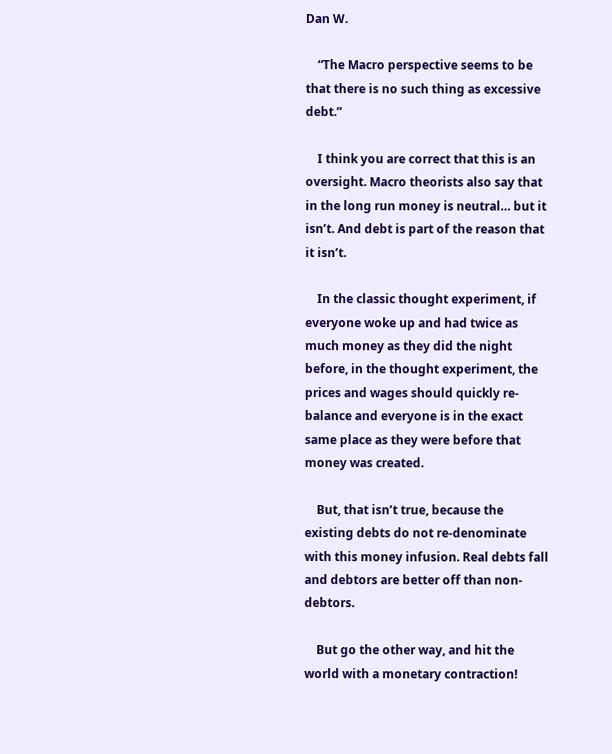Dan W.

    “The Macro perspective seems to be that there is no such thing as excessive debt.”

    I think you are correct that this is an oversight. Macro theorists also say that in the long run money is neutral… but it isn’t. And debt is part of the reason that it isn’t.

    In the classic thought experiment, if everyone woke up and had twice as much money as they did the night before, in the thought experiment, the prices and wages should quickly re-balance and everyone is in the exact same place as they were before that money was created.

    But, that isn’t true, because the existing debts do not re-denominate with this money infusion. Real debts fall and debtors are better off than non-debtors.

    But go the other way, and hit the world with a monetary contraction!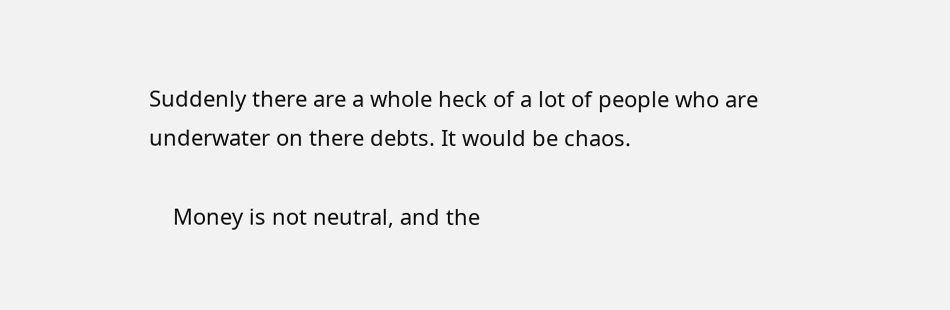Suddenly there are a whole heck of a lot of people who are underwater on there debts. It would be chaos.

    Money is not neutral, and the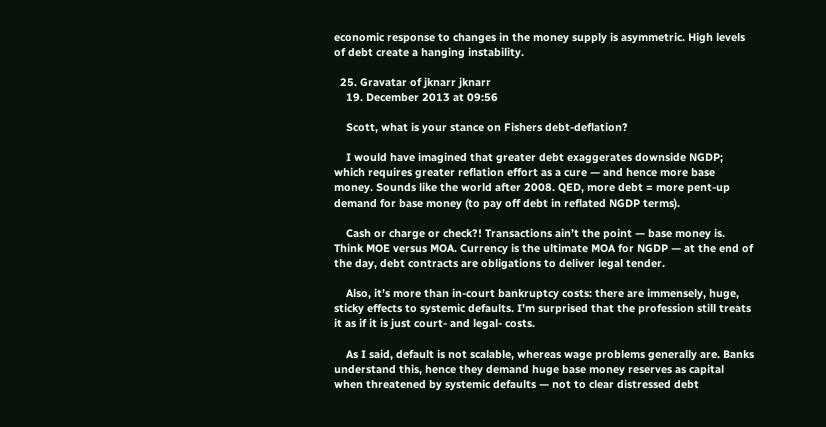economic response to changes in the money supply is asymmetric. High levels of debt create a hanging instability.

  25. Gravatar of jknarr jknarr
    19. December 2013 at 09:56

    Scott, what is your stance on Fishers debt-deflation?

    I would have imagined that greater debt exaggerates downside NGDP; which requires greater reflation effort as a cure — and hence more base money. Sounds like the world after 2008. QED, more debt = more pent-up demand for base money (to pay off debt in reflated NGDP terms).

    Cash or charge or check?! Transactions ain’t the point — base money is. Think MOE versus MOA. Currency is the ultimate MOA for NGDP — at the end of the day, debt contracts are obligations to deliver legal tender.

    Also, it’s more than in-court bankruptcy costs: there are immensely, huge, sticky effects to systemic defaults. I’m surprised that the profession still treats it as if it is just court- and legal- costs.

    As I said, default is not scalable, whereas wage problems generally are. Banks understand this, hence they demand huge base money reserves as capital when threatened by systemic defaults — not to clear distressed debt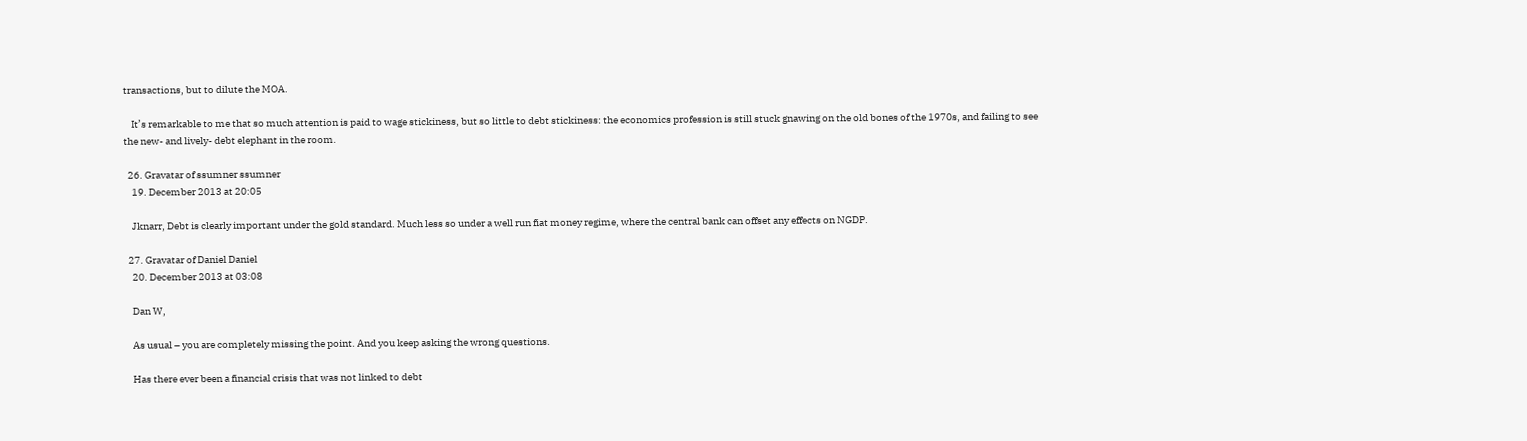transactions, but to dilute the MOA.

    It’s remarkable to me that so much attention is paid to wage stickiness, but so little to debt stickiness: the economics profession is still stuck gnawing on the old bones of the 1970s, and failing to see the new- and lively- debt elephant in the room.

  26. Gravatar of ssumner ssumner
    19. December 2013 at 20:05

    Jknarr, Debt is clearly important under the gold standard. Much less so under a well run fiat money regime, where the central bank can offset any effects on NGDP.

  27. Gravatar of Daniel Daniel
    20. December 2013 at 03:08

    Dan W,

    As usual – you are completely missing the point. And you keep asking the wrong questions.

    Has there ever been a financial crisis that was not linked to debt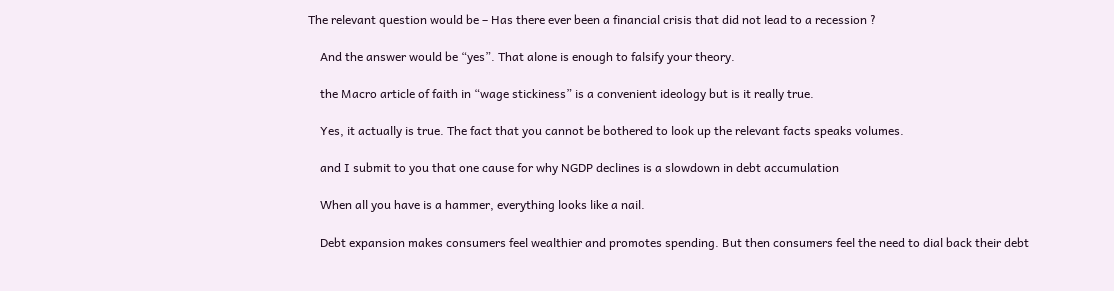The relevant question would be – Has there ever been a financial crisis that did not lead to a recession ?

    And the answer would be “yes”. That alone is enough to falsify your theory.

    the Macro article of faith in “wage stickiness” is a convenient ideology but is it really true.

    Yes, it actually is true. The fact that you cannot be bothered to look up the relevant facts speaks volumes.

    and I submit to you that one cause for why NGDP declines is a slowdown in debt accumulation

    When all you have is a hammer, everything looks like a nail.

    Debt expansion makes consumers feel wealthier and promotes spending. But then consumers feel the need to dial back their debt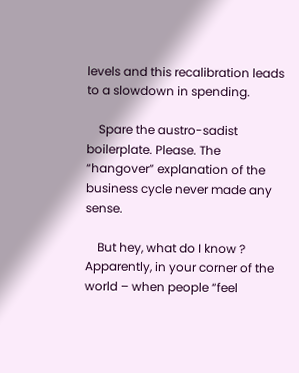levels and this recalibration leads to a slowdown in spending.

    Spare the austro-sadist boilerplate. Please. The “hangover” explanation of the business cycle never made any sense.

    But hey, what do I know ? Apparently, in your corner of the world – when people “feel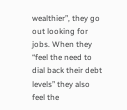wealthier”, they go out looking for jobs. When they “feel the need to dial back their debt levels” they also feel the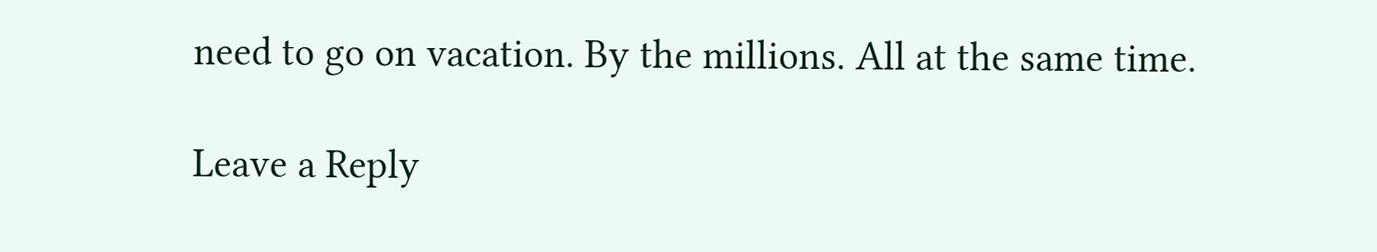need to go on vacation. By the millions. All at the same time.

Leave a Reply